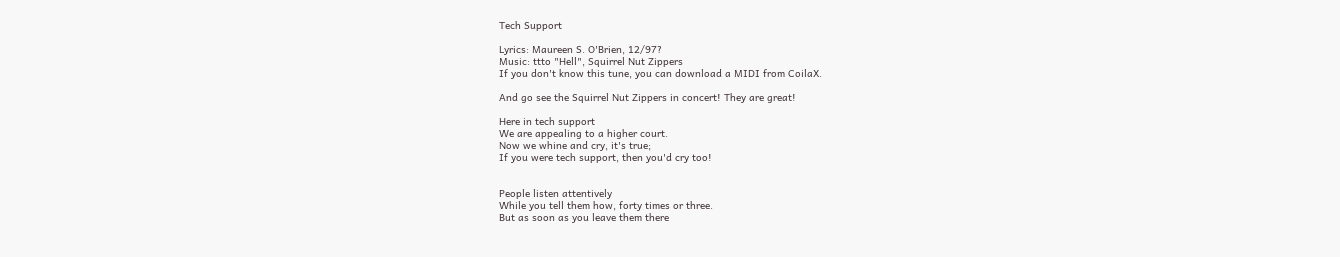Tech Support

Lyrics: Maureen S. O'Brien, 12/97?
Music: ttto "Hell", Squirrel Nut Zippers
If you don't know this tune, you can download a MIDI from CoilaX.

And go see the Squirrel Nut Zippers in concert! They are great!

Here in tech support
We are appealing to a higher court.
Now we whine and cry, it's true;
If you were tech support, then you'd cry too!


People listen attentively
While you tell them how, forty times or three.
But as soon as you leave them there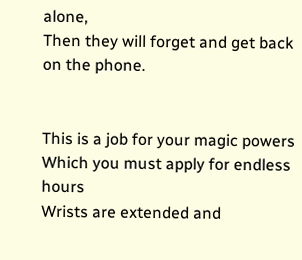alone,
Then they will forget and get back on the phone.


This is a job for your magic powers
Which you must apply for endless hours
Wrists are extended and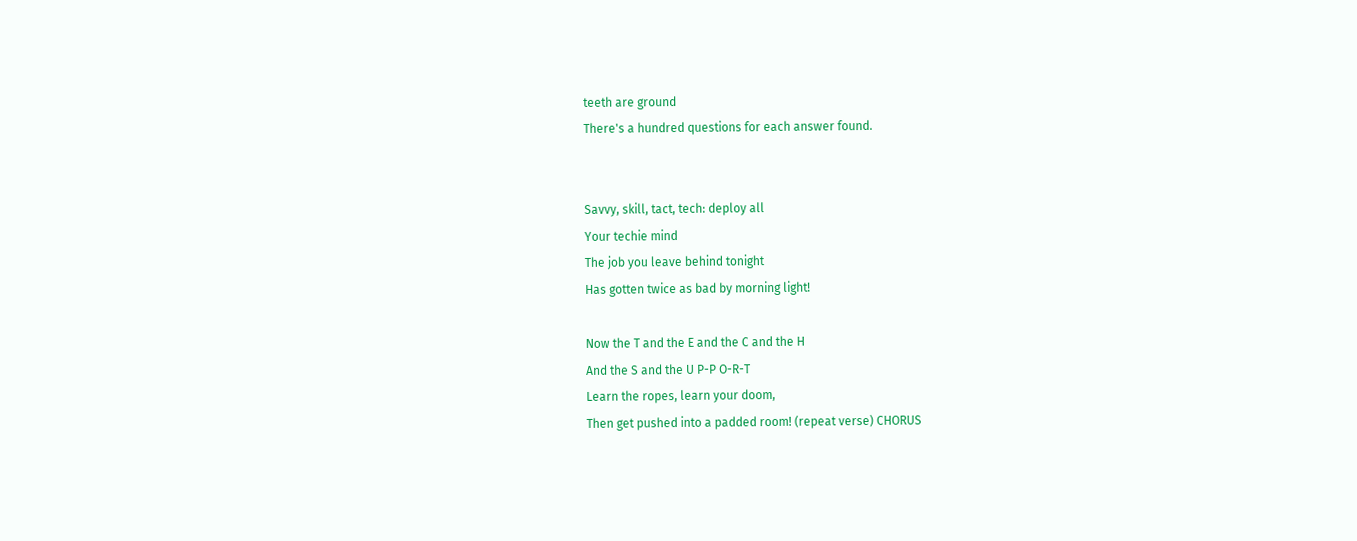teeth are ground
There's a hundred questions for each answer found.


Savvy, skill, tact, tech: deploy all
Your techie mind
The job you leave behind tonight
Has gotten twice as bad by morning light!

Now the T and the E and the C and the H
And the S and the U P-P O-R-T
Learn the ropes, learn your doom,
Then get pushed into a padded room! (repeat verse) CHORUS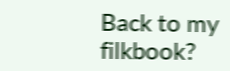Back to my filkbook?